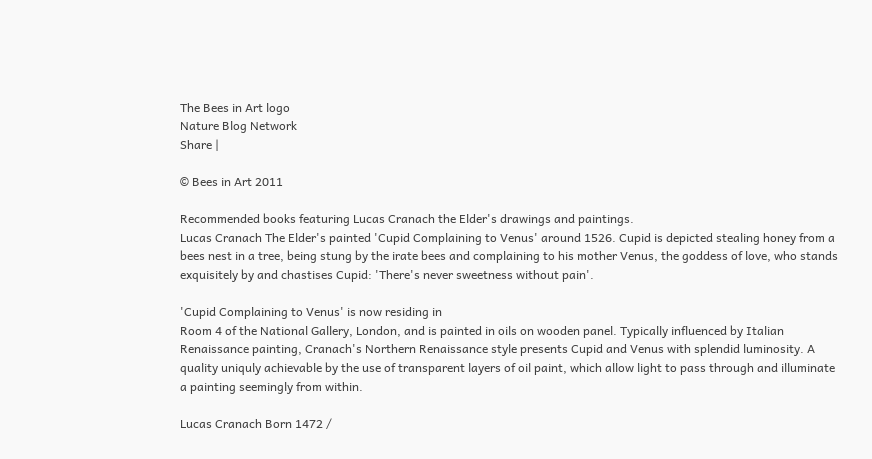The Bees in Art logo
Nature Blog Network
Share |

© Bees in Art 2011

Recommended books featuring Lucas Cranach the Elder's drawings and paintings.
Lucas Cranach The Elder's painted 'Cupid Complaining to Venus' around 1526. Cupid is depicted stealing honey from a bees nest in a tree, being stung by the irate bees and complaining to his mother Venus, the goddess of love, who stands exquisitely by and chastises Cupid: 'There's never sweetness without pain'.

'Cupid Complaining to Venus' is now residing in
Room 4 of the National Gallery, London, and is painted in oils on wooden panel. Typically influenced by Italian Renaissance painting, Cranach's Northern Renaissance style presents Cupid and Venus with splendid luminosity. A quality uniquly achievable by the use of transparent layers of oil paint, which allow light to pass through and illuminate a painting seemingly from within.

Lucas Cranach Born 1472 /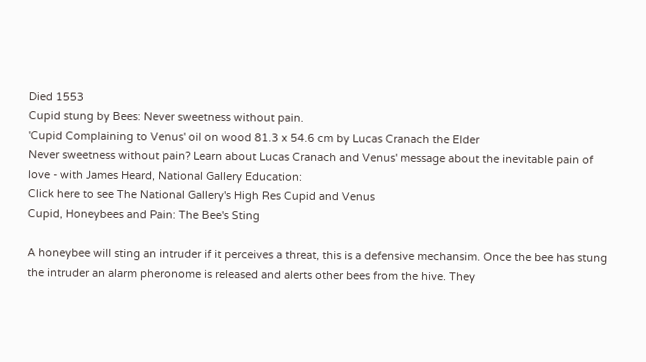Died 1553
Cupid stung by Bees: Never sweetness without pain.
'Cupid Complaining to Venus' oil on wood 81.3 x 54.6 cm by Lucas Cranach the Elder
Never sweetness without pain? Learn about Lucas Cranach and Venus' message about the inevitable pain of love - with James Heard, National Gallery Education:
Click here to see The National Gallery's High Res Cupid and Venus
Cupid, Honeybees and Pain: The Bee's Sting

A honeybee will sting an intruder if it perceives a threat, this is a defensive mechansim. Once the bee has stung the intruder an alarm pheronome is released and alerts other bees from the hive. They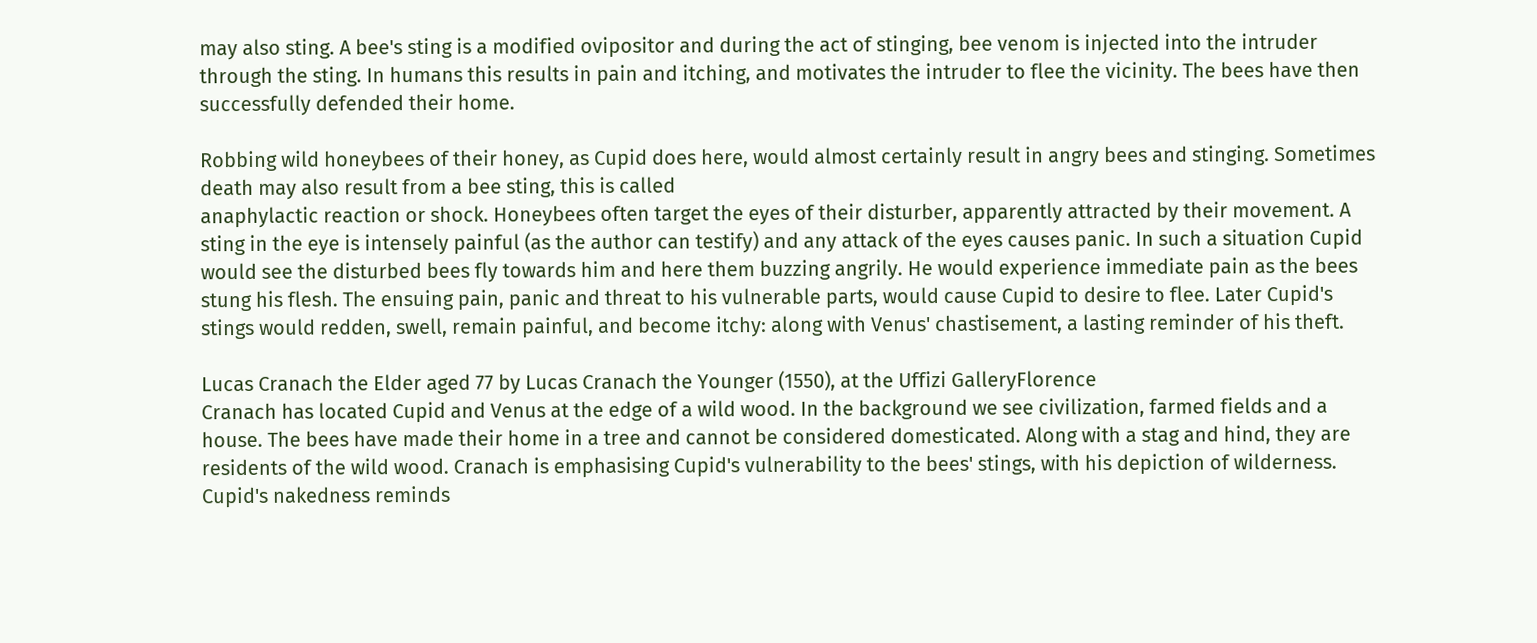may also sting. A bee's sting is a modified ovipositor and during the act of stinging, bee venom is injected into the intruder through the sting. In humans this results in pain and itching, and motivates the intruder to flee the vicinity. The bees have then successfully defended their home.

Robbing wild honeybees of their honey, as Cupid does here, would almost certainly result in angry bees and stinging. Sometimes death may also result from a bee sting, this is called
anaphylactic reaction or shock. Honeybees often target the eyes of their disturber, apparently attracted by their movement. A sting in the eye is intensely painful (as the author can testify) and any attack of the eyes causes panic. In such a situation Cupid would see the disturbed bees fly towards him and here them buzzing angrily. He would experience immediate pain as the bees stung his flesh. The ensuing pain, panic and threat to his vulnerable parts, would cause Cupid to desire to flee. Later Cupid's stings would redden, swell, remain painful, and become itchy: along with Venus' chastisement, a lasting reminder of his theft.

Lucas Cranach the Elder aged 77 by Lucas Cranach the Younger (1550), at the Uffizi GalleryFlorence
Cranach has located Cupid and Venus at the edge of a wild wood. In the background we see civilization, farmed fields and a house. The bees have made their home in a tree and cannot be considered domesticated. Along with a stag and hind, they are residents of the wild wood. Cranach is emphasising Cupid's vulnerability to the bees' stings, with his depiction of wilderness. Cupid's nakedness reminds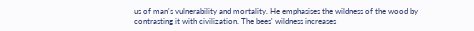us of man's vulnerability and mortality. He emphasises the wildness of the wood by contrasting it with civilization. The bees' wildness increases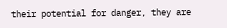their potential for danger, they are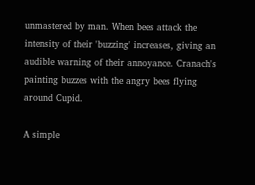unmastered by man. When bees attack the intensity of their 'buzzing' increases, giving an audible warning of their annoyance. Cranach's painting buzzes with the angry bees flying around Cupid.

A simple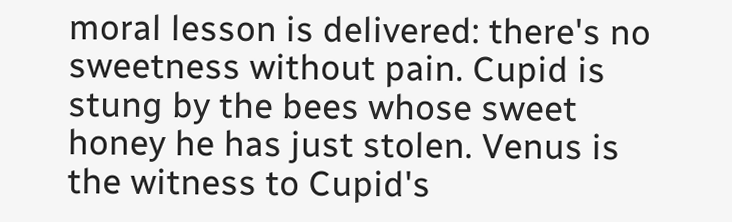moral lesson is delivered: there's no sweetness without pain. Cupid is stung by the bees whose sweet honey he has just stolen. Venus is the witness to Cupid's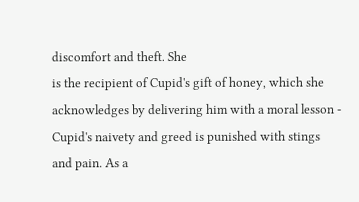discomfort and theft. She
is the recipient of Cupid's gift of honey, which she acknowledges by delivering him with a moral lesson - Cupid's naivety and greed is punished with stings and pain. As a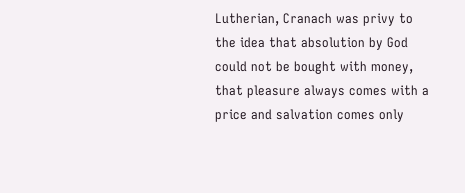Lutherian, Cranach was privy to the idea that absolution by God could not be bought with money, that pleasure always comes with a price and salvation comes only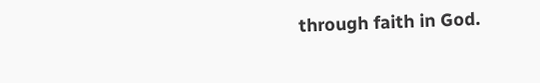through faith in God.